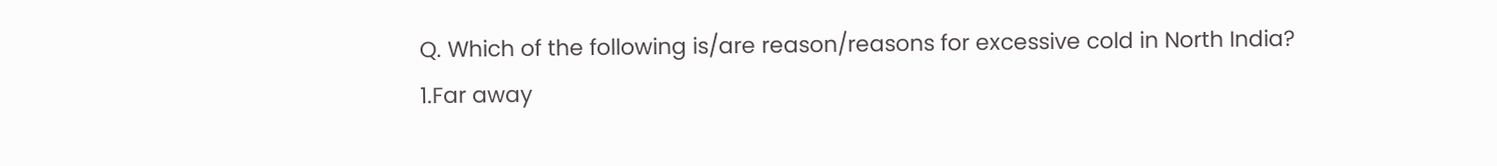Q. Which of the following is/are reason/reasons for excessive cold in North India?
1.Far away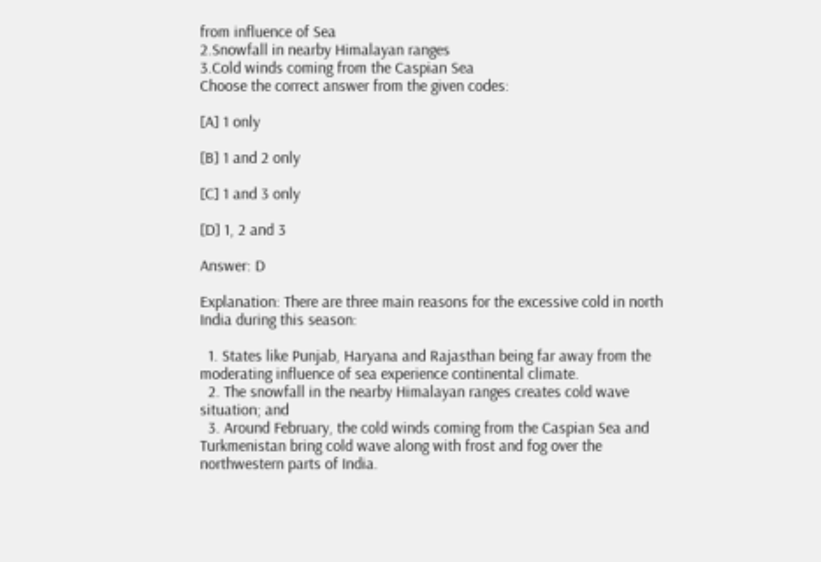from influence of Sea
2.Snowfall in nearby Himalayan ranges
3.Cold winds coming from the Caspian Sea
Choose the correct answer from the given codes:

[A] 1 only

[B] 1 and 2 only

[C] 1 and 3 only

[D] 1, 2 and 3

Answer: D

Explanation: There are three main reasons for the excessive cold in north India during this season:

  1. States like Punjab, Haryana and Rajasthan being far away from the moderating influence of sea experience continental climate.
  2. The snowfall in the nearby Himalayan ranges creates cold wave situation; and
  3. Around February, the cold winds coming from the Caspian Sea and Turkmenistan bring cold wave along with frost and fog over the northwestern parts of India.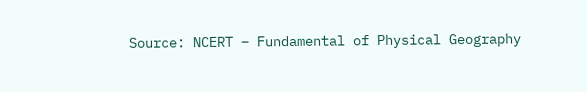Source: NCERT – Fundamental of Physical Geography